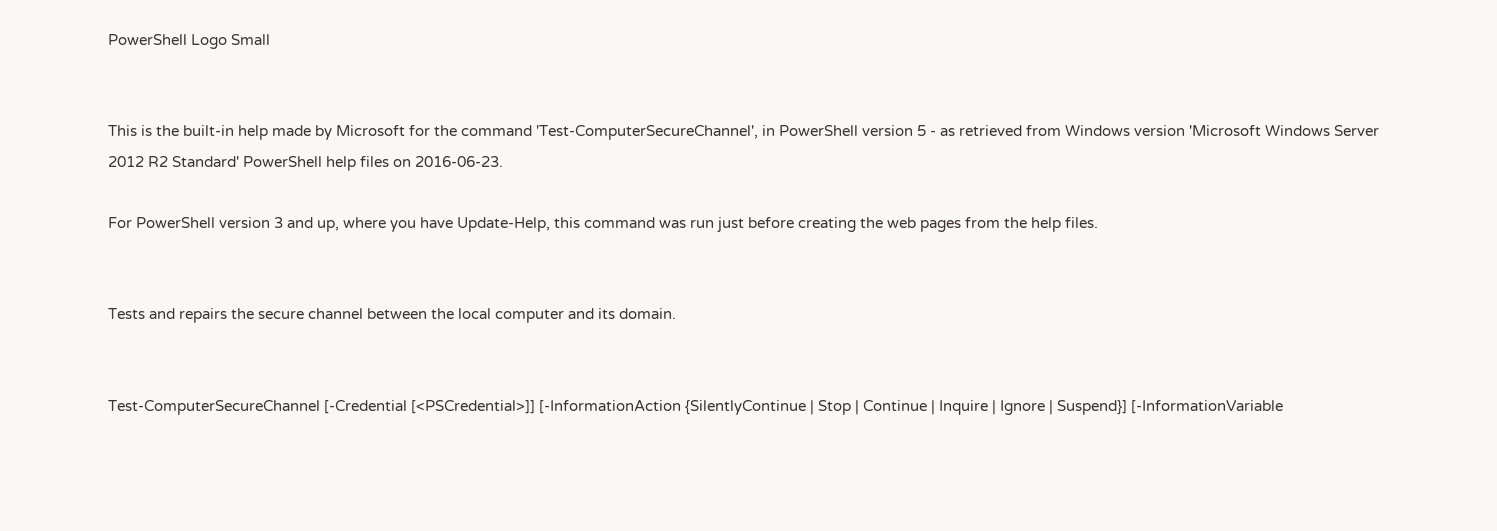PowerShell Logo Small


This is the built-in help made by Microsoft for the command 'Test-ComputerSecureChannel', in PowerShell version 5 - as retrieved from Windows version 'Microsoft Windows Server 2012 R2 Standard' PowerShell help files on 2016-06-23.

For PowerShell version 3 and up, where you have Update-Help, this command was run just before creating the web pages from the help files.


Tests and repairs the secure channel between the local computer and its domain.


Test-ComputerSecureChannel [-Credential [<PSCredential>]] [-InformationAction {SilentlyContinue | Stop | Continue | Inquire | Ignore | Suspend}] [-InformationVariable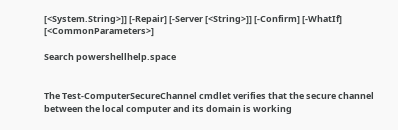[<System.String>]] [-Repair] [-Server [<String>]] [-Confirm] [-WhatIf] [<CommonParameters>]

Search powershellhelp.space


The Test-ComputerSecureChannel cmdlet verifies that the secure channel between the local computer and its domain is working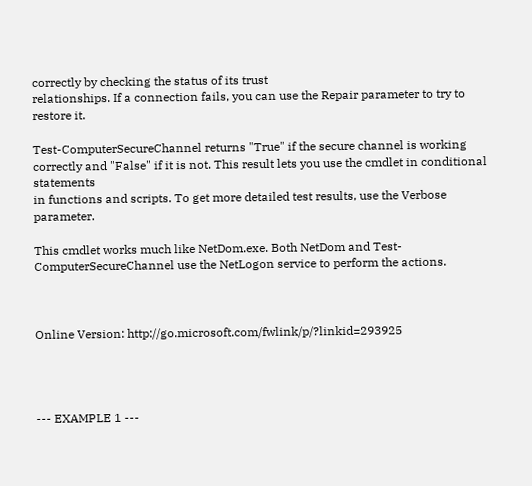correctly by checking the status of its trust
relationships. If a connection fails, you can use the Repair parameter to try to restore it.

Test-ComputerSecureChannel returns "True" if the secure channel is working correctly and "False" if it is not. This result lets you use the cmdlet in conditional statements
in functions and scripts. To get more detailed test results, use the Verbose parameter.

This cmdlet works much like NetDom.exe. Both NetDom and Test-ComputerSecureChannel use the NetLogon service to perform the actions.



Online Version: http://go.microsoft.com/fwlink/p/?linkid=293925




--- EXAMPLE 1 ---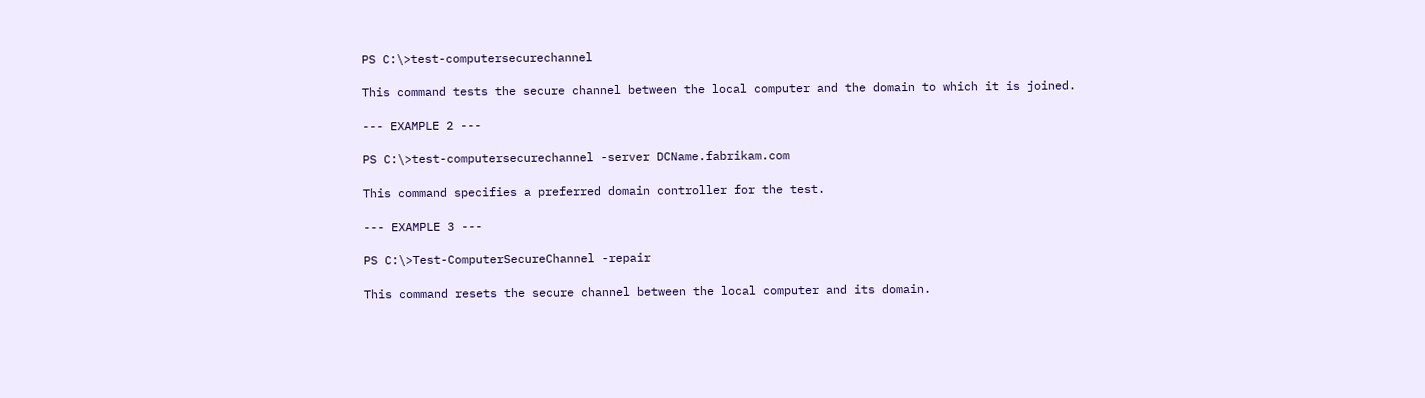PS C:\>test-computersecurechannel

This command tests the secure channel between the local computer and the domain to which it is joined.

--- EXAMPLE 2 ---

PS C:\>test-computersecurechannel -server DCName.fabrikam.com

This command specifies a preferred domain controller for the test.

--- EXAMPLE 3 ---

PS C:\>Test-ComputerSecureChannel -repair

This command resets the secure channel between the local computer and its domain.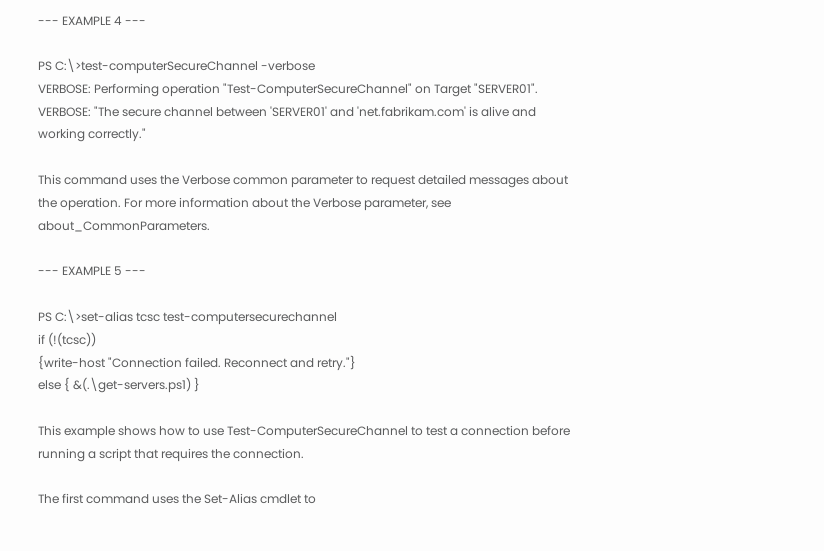--- EXAMPLE 4 ---

PS C:\>test-computerSecureChannel -verbose
VERBOSE: Performing operation "Test-ComputerSecureChannel" on Target "SERVER01".
VERBOSE: "The secure channel between 'SERVER01' and 'net.fabrikam.com' is alive and working correctly."

This command uses the Verbose common parameter to request detailed messages about the operation. For more information about the Verbose parameter, see about_CommonParameters.

--- EXAMPLE 5 ---

PS C:\>set-alias tcsc test-computersecurechannel
if (!(tcsc))
{write-host "Connection failed. Reconnect and retry."}
else { &(.\get-servers.ps1) }

This example shows how to use Test-ComputerSecureChannel to test a connection before running a script that requires the connection.

The first command uses the Set-Alias cmdlet to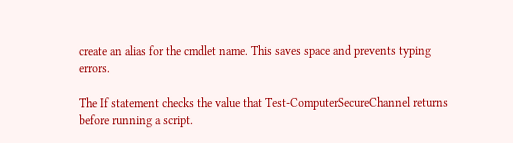create an alias for the cmdlet name. This saves space and prevents typing errors.

The If statement checks the value that Test-ComputerSecureChannel returns before running a script.